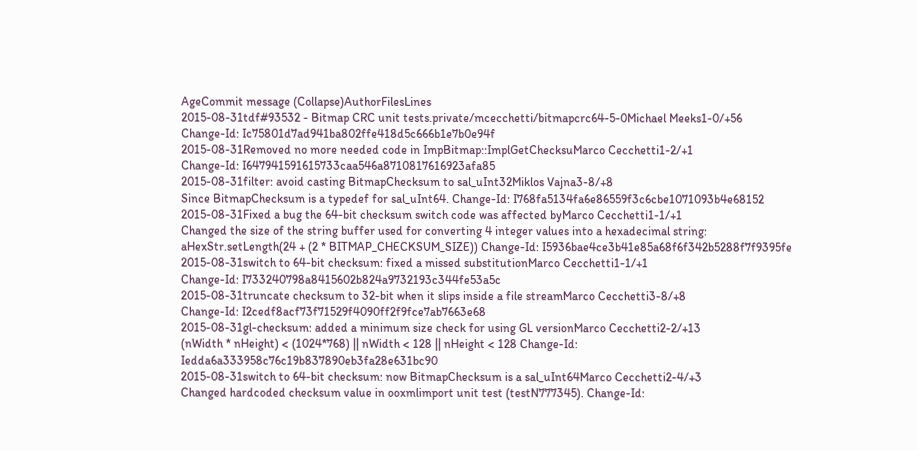AgeCommit message (Collapse)AuthorFilesLines
2015-08-31tdf#93532 - Bitmap CRC unit tests.private/mcecchetti/bitmapcrc64-5-0Michael Meeks1-0/+56
Change-Id: Ic75801d7ad941ba802ffe418d5c666b1e7b0e94f
2015-08-31Removed no more needed code in ImpBitmap::ImplGetChecksuMarco Cecchetti1-2/+1
Change-Id: I647941591615733caa546a8710817616923afa85
2015-08-31filter: avoid casting BitmapChecksum to sal_uInt32Miklos Vajna3-8/+8
Since BitmapChecksum is a typedef for sal_uInt64. Change-Id: I768fa5134fa6e86559f3c6cbe1071093b4e68152
2015-08-31Fixed a bug the 64-bit checksum switch code was affected byMarco Cecchetti1-1/+1
Changed the size of the string buffer used for converting 4 integer values into a hexadecimal string: aHexStr.setLength(24 + (2 * BITMAP_CHECKSUM_SIZE)) Change-Id: I5936bae4ce3b41e85a68f6f342b5288f7f9395fe
2015-08-31switch to 64-bit checksum: fixed a missed substitutionMarco Cecchetti1-1/+1
Change-Id: I733240798a8415602b824a9732193c344fe53a5c
2015-08-31truncate checksum to 32-bit when it slips inside a file streamMarco Cecchetti3-8/+8
Change-Id: I2cedf8acf73f71529f4090ff2f9fce7ab7663e68
2015-08-31gl-checksum: added a minimum size check for using GL versionMarco Cecchetti2-2/+13
(nWidth * nHeight) < (1024*768) || nWidth < 128 || nHeight < 128 Change-Id: Iedda6a333958c76c19b837890eb3fa28e631bc90
2015-08-31switch to 64-bit checksum: now BitmapChecksum is a sal_uInt64Marco Cecchetti2-4/+3
Changed hardcoded checksum value in ooxmlimport unit test (testN777345). Change-Id: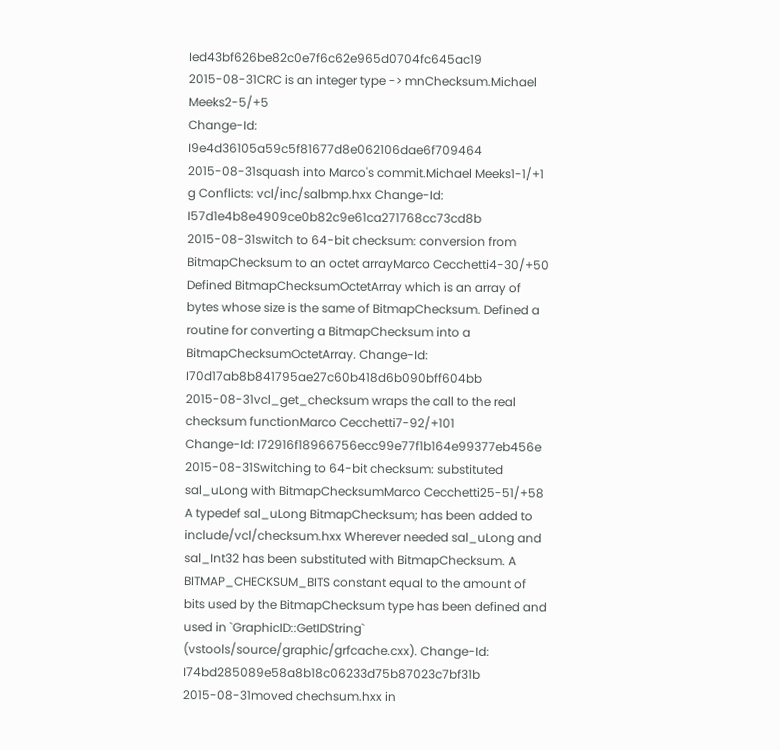Ied43bf626be82c0e7f6c62e965d0704fc645ac19
2015-08-31CRC is an integer type -> mnChecksum.Michael Meeks2-5/+5
Change-Id: I9e4d36105a59c5f81677d8e062106dae6f709464
2015-08-31squash into Marco's commit.Michael Meeks1-1/+1
g Conflicts: vcl/inc/salbmp.hxx Change-Id: I57d1e4b8e4909ce0b82c9e61ca271768cc73cd8b
2015-08-31switch to 64-bit checksum: conversion from BitmapChecksum to an octet arrayMarco Cecchetti4-30/+50
Defined BitmapChecksumOctetArray which is an array of bytes whose size is the same of BitmapChecksum. Defined a routine for converting a BitmapChecksum into a BitmapChecksumOctetArray. Change-Id: I70d17ab8b841795ae27c60b418d6b090bff604bb
2015-08-31vcl_get_checksum wraps the call to the real checksum functionMarco Cecchetti7-92/+101
Change-Id: I72916f18966756ecc99e77f1b164e99377eb456e
2015-08-31Switching to 64-bit checksum: substituted sal_uLong with BitmapChecksumMarco Cecchetti25-51/+58
A typedef sal_uLong BitmapChecksum; has been added to include/vcl/checksum.hxx Wherever needed sal_uLong and sal_Int32 has been substituted with BitmapChecksum. A BITMAP_CHECKSUM_BITS constant equal to the amount of bits used by the BitmapChecksum type has been defined and used in `GraphicID::GetIDString` (vstools/source/graphic/grfcache.cxx). Change-Id: I74bd285089e58a8b18c06233d75b87023c7bf31b
2015-08-31moved chechsum.hxx in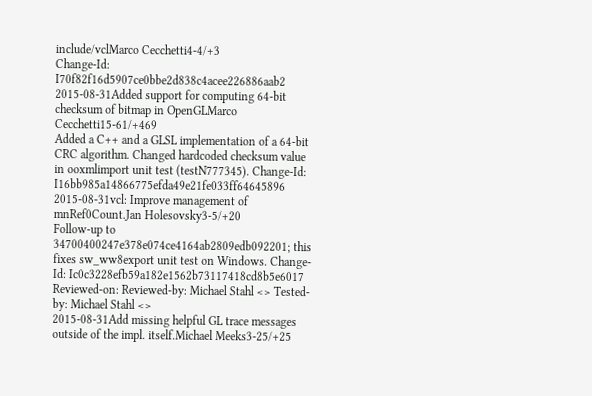include/vclMarco Cecchetti4-4/+3
Change-Id: I70f82f16d5907ce0bbe2d838c4acee226886aab2
2015-08-31Added support for computing 64-bit checksum of bitmap in OpenGLMarco Cecchetti15-61/+469
Added a C++ and a GLSL implementation of a 64-bit CRC algorithm. Changed hardcoded checksum value in ooxmlimport unit test (testN777345). Change-Id: I16bb985a14866775efda49e21fe033ff64645896
2015-08-31vcl: Improve management of mnRef0Count.Jan Holesovsky3-5/+20
Follow-up to 34700400247e378e074ce4164ab2809edb092201; this fixes sw_ww8export unit test on Windows. Change-Id: Ic0c3228efb59a182e1562b73117418cd8b5e6017 Reviewed-on: Reviewed-by: Michael Stahl <> Tested-by: Michael Stahl <>
2015-08-31Add missing helpful GL trace messages outside of the impl. itself.Michael Meeks3-25/+25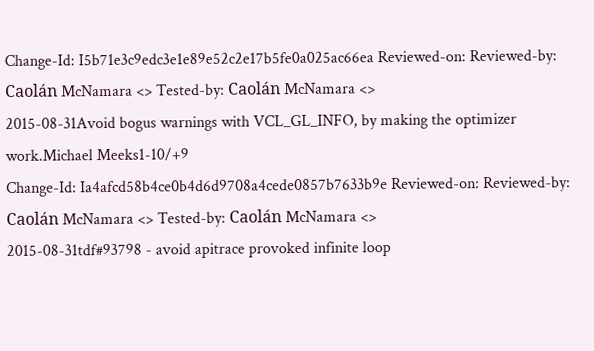Change-Id: I5b71e3c9edc3e1e89e52c2e17b5fe0a025ac66ea Reviewed-on: Reviewed-by: Caolán McNamara <> Tested-by: Caolán McNamara <>
2015-08-31Avoid bogus warnings with VCL_GL_INFO, by making the optimizer work.Michael Meeks1-10/+9
Change-Id: Ia4afcd58b4ce0b4d6d9708a4cede0857b7633b9e Reviewed-on: Reviewed-by: Caolán McNamara <> Tested-by: Caolán McNamara <>
2015-08-31tdf#93798 - avoid apitrace provoked infinite loop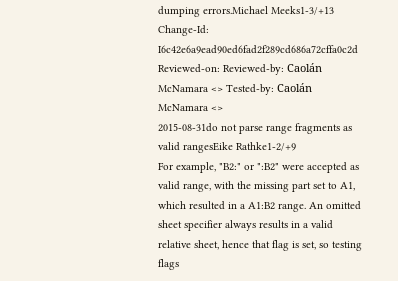dumping errors.Michael Meeks1-3/+13
Change-Id: I6c42e6a9ead90ed6fad2f289cd686a72cffa0c2d Reviewed-on: Reviewed-by: Caolán McNamara <> Tested-by: Caolán McNamara <>
2015-08-31do not parse range fragments as valid rangesEike Rathke1-2/+9
For example, "B2:" or ":B2" were accepted as valid range, with the missing part set to A1, which resulted in a A1:B2 range. An omitted sheet specifier always results in a valid relative sheet, hence that flag is set, so testing flags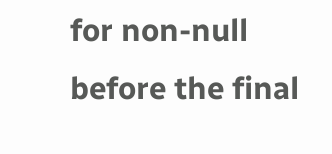for non-null before the final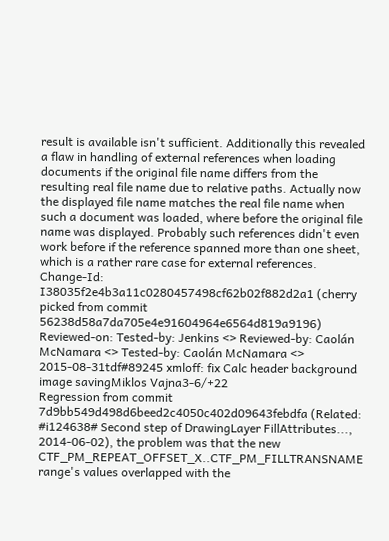result is available isn't sufficient. Additionally this revealed a flaw in handling of external references when loading documents if the original file name differs from the resulting real file name due to relative paths. Actually now the displayed file name matches the real file name when such a document was loaded, where before the original file name was displayed. Probably such references didn't even work before if the reference spanned more than one sheet, which is a rather rare case for external references. Change-Id: I38035f2e4b3a11c0280457498cf62b02f882d2a1 (cherry picked from commit 56238d58a7da705e4e91604964e6564d819a9196) Reviewed-on: Tested-by: Jenkins <> Reviewed-by: Caolán McNamara <> Tested-by: Caolán McNamara <>
2015-08-31tdf#89245 xmloff: fix Calc header background image savingMiklos Vajna3-6/+22
Regression from commit 7d9bb549d498d6beed2c4050c402d09643febdfa (Related: #i124638# Second step of DrawingLayer FillAttributes..., 2014-06-02), the problem was that the new CTF_PM_REPEAT_OFFSET_X..CTF_PM_FILLTRANSNAME range's values overlapped with the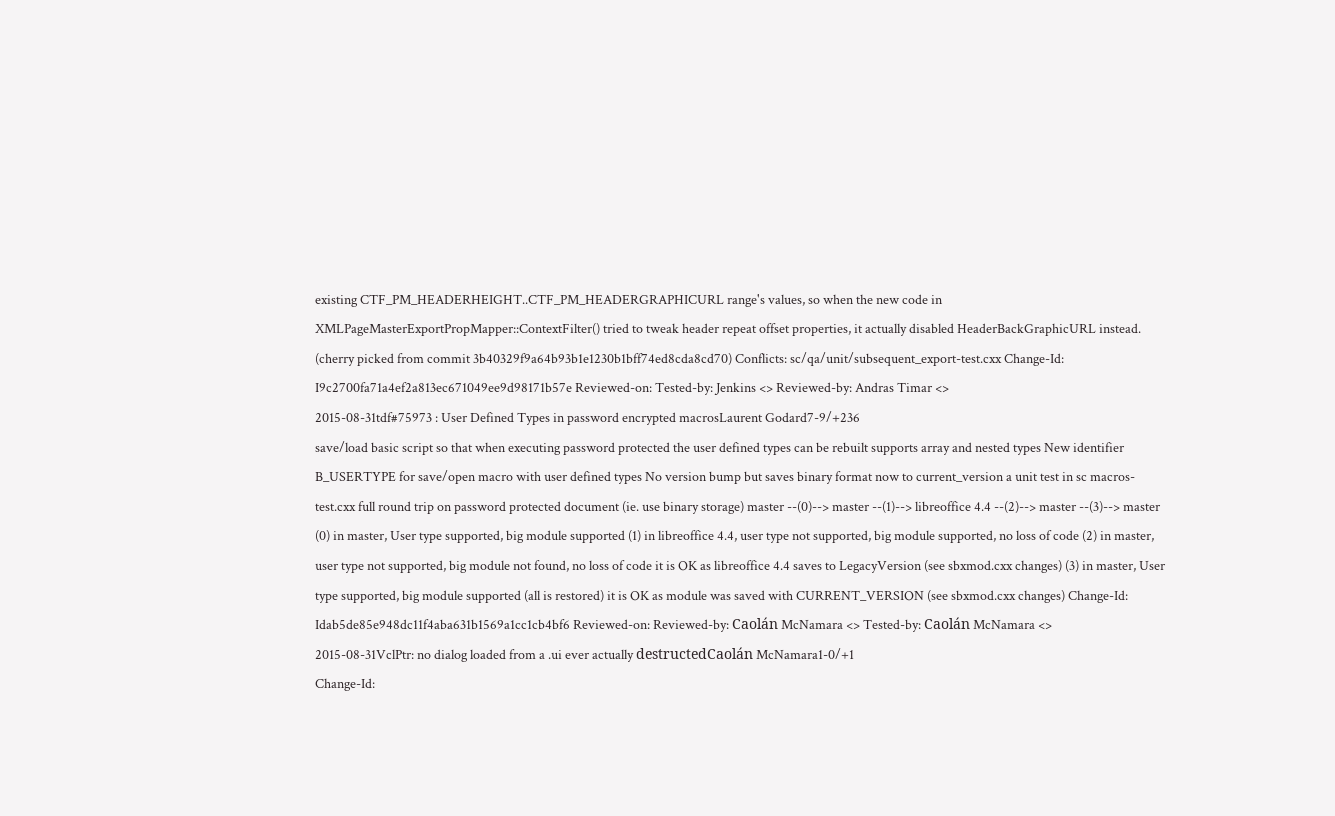existing CTF_PM_HEADERHEIGHT..CTF_PM_HEADERGRAPHICURL range's values, so when the new code in XMLPageMasterExportPropMapper::ContextFilter() tried to tweak header repeat offset properties, it actually disabled HeaderBackGraphicURL instead. (cherry picked from commit 3b40329f9a64b93b1e1230b1bff74ed8cda8cd70) Conflicts: sc/qa/unit/subsequent_export-test.cxx Change-Id: I9c2700fa71a4ef2a813ec671049ee9d98171b57e Reviewed-on: Tested-by: Jenkins <> Reviewed-by: Andras Timar <>
2015-08-31tdf#75973 : User Defined Types in password encrypted macrosLaurent Godard7-9/+236
save/load basic script so that when executing password protected the user defined types can be rebuilt supports array and nested types New identifier B_USERTYPE for save/open macro with user defined types No version bump but saves binary format now to current_version a unit test in sc macros-test.cxx full round trip on password protected document (ie. use binary storage) master --(0)--> master --(1)--> libreoffice 4.4 --(2)--> master --(3)--> master (0) in master, User type supported, big module supported (1) in libreoffice 4.4, user type not supported, big module supported, no loss of code (2) in master, user type not supported, big module not found, no loss of code it is OK as libreoffice 4.4 saves to LegacyVersion (see sbxmod.cxx changes) (3) in master, User type supported, big module supported (all is restored) it is OK as module was saved with CURRENT_VERSION (see sbxmod.cxx changes) Change-Id: Idab5de85e948dc11f4aba631b1569a1cc1cb4bf6 Reviewed-on: Reviewed-by: Caolán McNamara <> Tested-by: Caolán McNamara <>
2015-08-31VclPtr: no dialog loaded from a .ui ever actually destructedCaolán McNamara1-0/+1
Change-Id: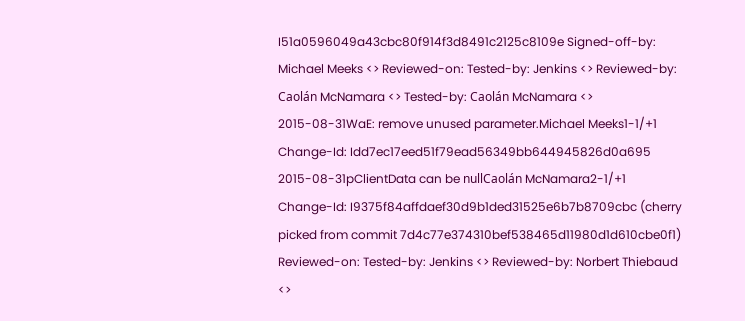I51a0596049a43cbc80f914f3d8491c2125c8109e Signed-off-by: Michael Meeks <> Reviewed-on: Tested-by: Jenkins <> Reviewed-by: Caolán McNamara <> Tested-by: Caolán McNamara <>
2015-08-31WaE: remove unused parameter.Michael Meeks1-1/+1
Change-Id: Idd7ec17eed51f79ead56349bb644945826d0a695
2015-08-31pClientData can be nullCaolán McNamara2-1/+1
Change-Id: I9375f84affdaef30d9b1ded31525e6b7b8709cbc (cherry picked from commit 7d4c77e374310bef538465d11980d1d610cbe0f1) Reviewed-on: Tested-by: Jenkins <> Reviewed-by: Norbert Thiebaud <>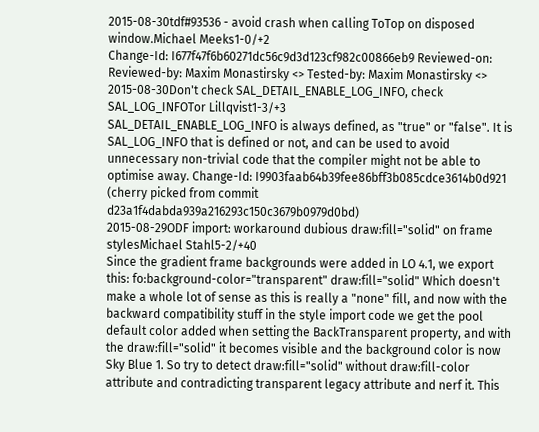2015-08-30tdf#93536 - avoid crash when calling ToTop on disposed window.Michael Meeks1-0/+2
Change-Id: I677f47f6b60271dc56c9d3d123cf982c00866eb9 Reviewed-on: Reviewed-by: Maxim Monastirsky <> Tested-by: Maxim Monastirsky <>
2015-08-30Don't check SAL_DETAIL_ENABLE_LOG_INFO, check SAL_LOG_INFOTor Lillqvist1-3/+3
SAL_DETAIL_ENABLE_LOG_INFO is always defined, as "true" or "false". It is SAL_LOG_INFO that is defined or not, and can be used to avoid unnecessary non-trivial code that the compiler might not be able to optimise away. Change-Id: I9903faab64b39fee86bff3b085cdce3614b0d921 (cherry picked from commit d23a1f4dabda939a216293c150c3679b0979d0bd)
2015-08-29ODF import: workaround dubious draw:fill="solid" on frame stylesMichael Stahl5-2/+40
Since the gradient frame backgrounds were added in LO 4.1, we export this: fo:background-color="transparent" draw:fill="solid" Which doesn't make a whole lot of sense as this is really a "none" fill, and now with the backward compatibility stuff in the style import code we get the pool default color added when setting the BackTransparent property, and with the draw:fill="solid" it becomes visible and the background color is now Sky Blue 1. So try to detect draw:fill="solid" without draw:fill-color attribute and contradicting transparent legacy attribute and nerf it. This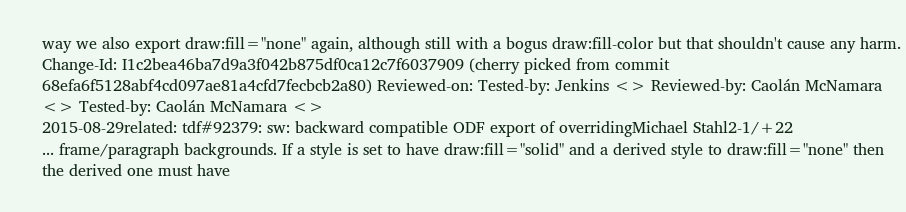way we also export draw:fill="none" again, although still with a bogus draw:fill-color but that shouldn't cause any harm. Change-Id: I1c2bea46ba7d9a3f042b875df0ca12c7f6037909 (cherry picked from commit 68efa6f5128abf4cd097ae81a4cfd7fecbcb2a80) Reviewed-on: Tested-by: Jenkins <> Reviewed-by: Caolán McNamara <> Tested-by: Caolán McNamara <>
2015-08-29related: tdf#92379: sw: backward compatible ODF export of overridingMichael Stahl2-1/+22
... frame/paragraph backgrounds. If a style is set to have draw:fill="solid" and a derived style to draw:fill="none" then the derived one must have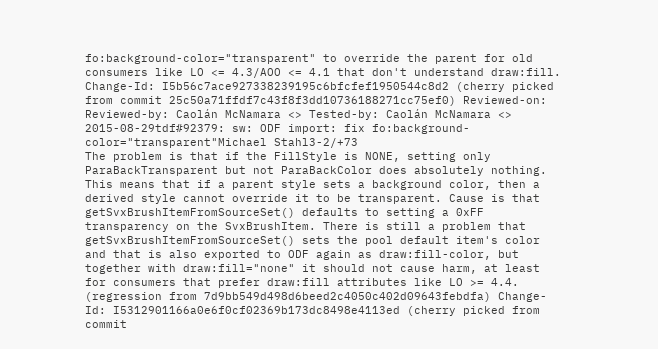fo:background-color="transparent" to override the parent for old consumers like LO <= 4.3/AOO <= 4.1 that don't understand draw:fill. Change-Id: I5b56c7ace927338239195c6bfcfef1950544c8d2 (cherry picked from commit 25c50a71ffdf7c43f8f3dd10736188271cc75ef0) Reviewed-on: Reviewed-by: Caolán McNamara <> Tested-by: Caolán McNamara <>
2015-08-29tdf#92379: sw: ODF import: fix fo:background-color="transparent"Michael Stahl3-2/+73
The problem is that if the FillStyle is NONE, setting only ParaBackTransparent but not ParaBackColor does absolutely nothing. This means that if a parent style sets a background color, then a derived style cannot override it to be transparent. Cause is that getSvxBrushItemFromSourceSet() defaults to setting a 0xFF transparency on the SvxBrushItem. There is still a problem that getSvxBrushItemFromSourceSet() sets the pool default item's color and that is also exported to ODF again as draw:fill-color, but together with draw:fill="none" it should not cause harm, at least for consumers that prefer draw:fill attributes like LO >= 4.4. (regression from 7d9bb549d498d6beed2c4050c402d09643febdfa) Change-Id: I5312901166a0e6f0cf02369b173dc8498e4113ed (cherry picked from commit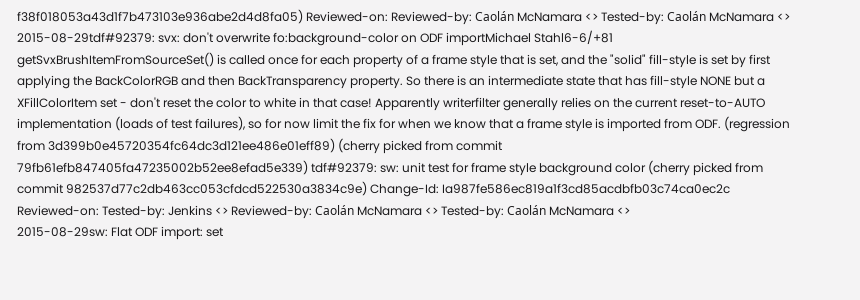f38f018053a43d1f7b473103e936abe2d4d8fa05) Reviewed-on: Reviewed-by: Caolán McNamara <> Tested-by: Caolán McNamara <>
2015-08-29tdf#92379: svx: don't overwrite fo:background-color on ODF importMichael Stahl6-6/+81
getSvxBrushItemFromSourceSet() is called once for each property of a frame style that is set, and the "solid" fill-style is set by first applying the BackColorRGB and then BackTransparency property. So there is an intermediate state that has fill-style NONE but a XFillColorItem set - don't reset the color to white in that case! Apparently writerfilter generally relies on the current reset-to-AUTO implementation (loads of test failures), so for now limit the fix for when we know that a frame style is imported from ODF. (regression from 3d399b0e45720354fc64dc3d121ee486e01eff89) (cherry picked from commit 79fb61efb847405fa47235002b52ee8efad5e339) tdf#92379: sw: unit test for frame style background color (cherry picked from commit 982537d77c2db463cc053cfdcd522530a3834c9e) Change-Id: Ia987fe586ec819a1f3cd85acdbfb03c74ca0ec2c Reviewed-on: Tested-by: Jenkins <> Reviewed-by: Caolán McNamara <> Tested-by: Caolán McNamara <>
2015-08-29sw: Flat ODF import: set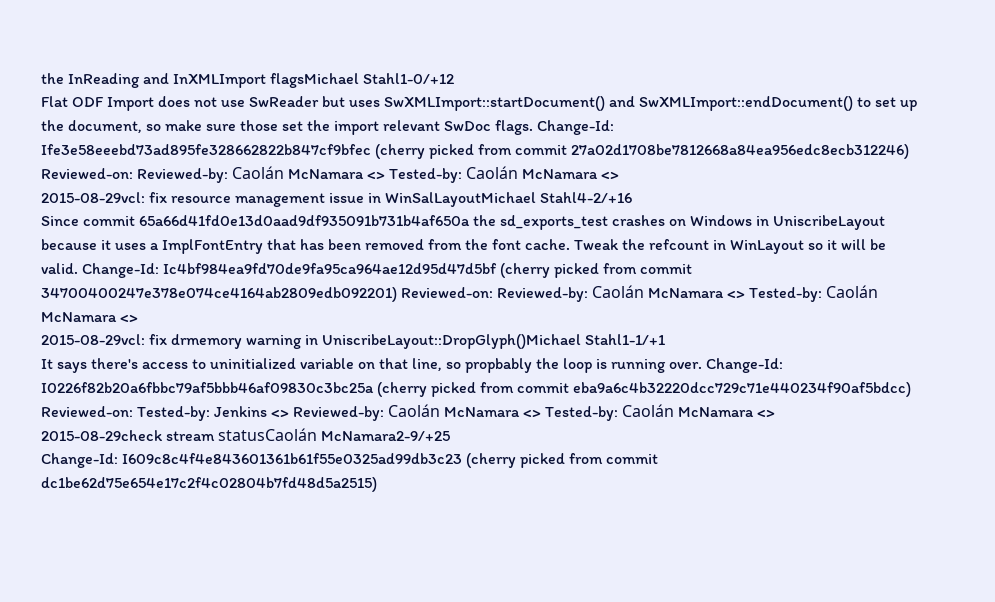the InReading and InXMLImport flagsMichael Stahl1-0/+12
Flat ODF Import does not use SwReader but uses SwXMLImport::startDocument() and SwXMLImport::endDocument() to set up the document, so make sure those set the import relevant SwDoc flags. Change-Id: Ife3e58eeebd73ad895fe328662822b847cf9bfec (cherry picked from commit 27a02d1708be7812668a84ea956edc8ecb312246) Reviewed-on: Reviewed-by: Caolán McNamara <> Tested-by: Caolán McNamara <>
2015-08-29vcl: fix resource management issue in WinSalLayoutMichael Stahl4-2/+16
Since commit 65a66d41fd0e13d0aad9df935091b731b4af650a the sd_exports_test crashes on Windows in UniscribeLayout because it uses a ImplFontEntry that has been removed from the font cache. Tweak the refcount in WinLayout so it will be valid. Change-Id: Ic4bf984ea9fd70de9fa95ca964ae12d95d47d5bf (cherry picked from commit 34700400247e378e074ce4164ab2809edb092201) Reviewed-on: Reviewed-by: Caolán McNamara <> Tested-by: Caolán McNamara <>
2015-08-29vcl: fix drmemory warning in UniscribeLayout::DropGlyph()Michael Stahl1-1/+1
It says there's access to uninitialized variable on that line, so propbably the loop is running over. Change-Id: I0226f82b20a6fbbc79af5bbb46af09830c3bc25a (cherry picked from commit eba9a6c4b32220dcc729c71e440234f90af5bdcc) Reviewed-on: Tested-by: Jenkins <> Reviewed-by: Caolán McNamara <> Tested-by: Caolán McNamara <>
2015-08-29check stream statusCaolán McNamara2-9/+25
Change-Id: I609c8c4f4e843601361b61f55e0325ad99db3c23 (cherry picked from commit dc1be62d75e654e17c2f4c02804b7fd48d5a2515)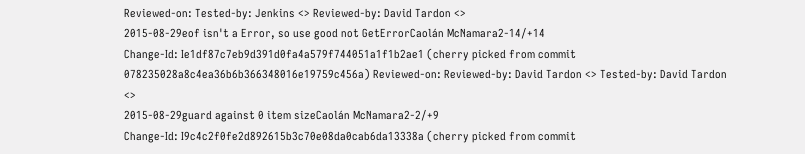Reviewed-on: Tested-by: Jenkins <> Reviewed-by: David Tardon <>
2015-08-29eof isn't a Error, so use good not GetErrorCaolán McNamara2-14/+14
Change-Id: Ie1df87c7eb9d391d0fa4a579f744051a1f1b2ae1 (cherry picked from commit 078235028a8c4ea36b6b366348016e19759c456a) Reviewed-on: Reviewed-by: David Tardon <> Tested-by: David Tardon <>
2015-08-29guard against 0 item sizeCaolán McNamara2-2/+9
Change-Id: I9c4c2f0fe2d892615b3c70e08da0cab6da13338a (cherry picked from commit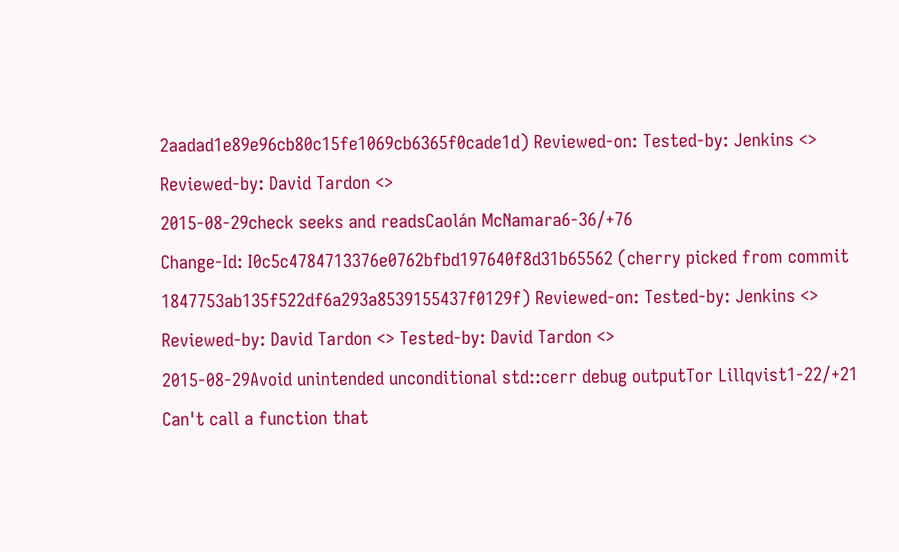2aadad1e89e96cb80c15fe1069cb6365f0cade1d) Reviewed-on: Tested-by: Jenkins <> Reviewed-by: David Tardon <>
2015-08-29check seeks and readsCaolán McNamara6-36/+76
Change-Id: I0c5c4784713376e0762bfbd197640f8d31b65562 (cherry picked from commit 1847753ab135f522df6a293a8539155437f0129f) Reviewed-on: Tested-by: Jenkins <> Reviewed-by: David Tardon <> Tested-by: David Tardon <>
2015-08-29Avoid unintended unconditional std::cerr debug outputTor Lillqvist1-22/+21
Can't call a function that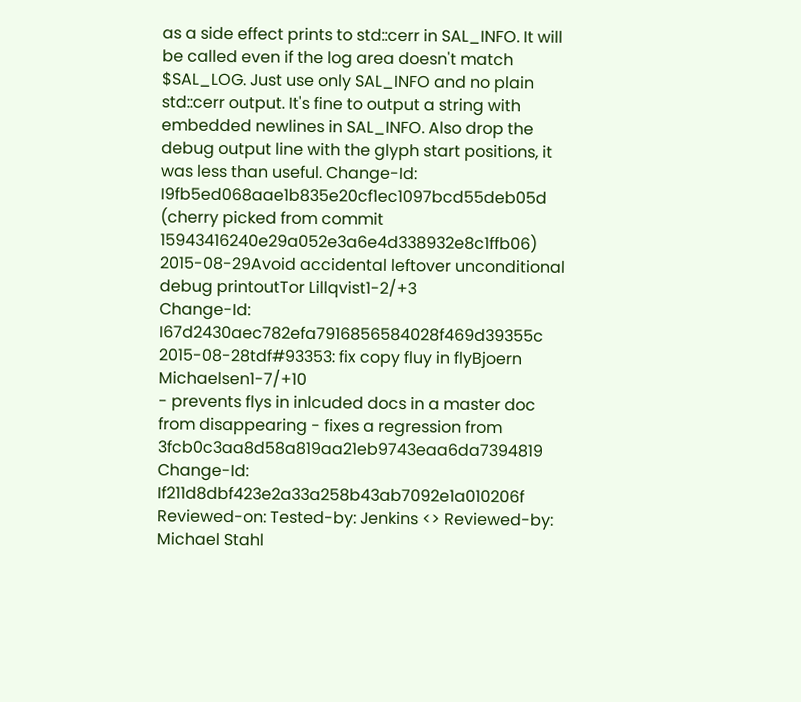as a side effect prints to std::cerr in SAL_INFO. It will be called even if the log area doesn't match $SAL_LOG. Just use only SAL_INFO and no plain std::cerr output. It's fine to output a string with embedded newlines in SAL_INFO. Also drop the debug output line with the glyph start positions, it was less than useful. Change-Id: I9fb5ed068aae1b835e20cf1ec1097bcd55deb05d (cherry picked from commit 15943416240e29a052e3a6e4d338932e8c1ffb06)
2015-08-29Avoid accidental leftover unconditional debug printoutTor Lillqvist1-2/+3
Change-Id: I67d2430aec782efa7916856584028f469d39355c
2015-08-28tdf#93353: fix copy fluy in flyBjoern Michaelsen1-7/+10
- prevents flys in inlcuded docs in a master doc from disappearing - fixes a regression from 3fcb0c3aa8d58a819aa21eb9743eaa6da7394819 Change-Id: If211d8dbf423e2a33a258b43ab7092e1a010206f Reviewed-on: Tested-by: Jenkins <> Reviewed-by: Michael Stahl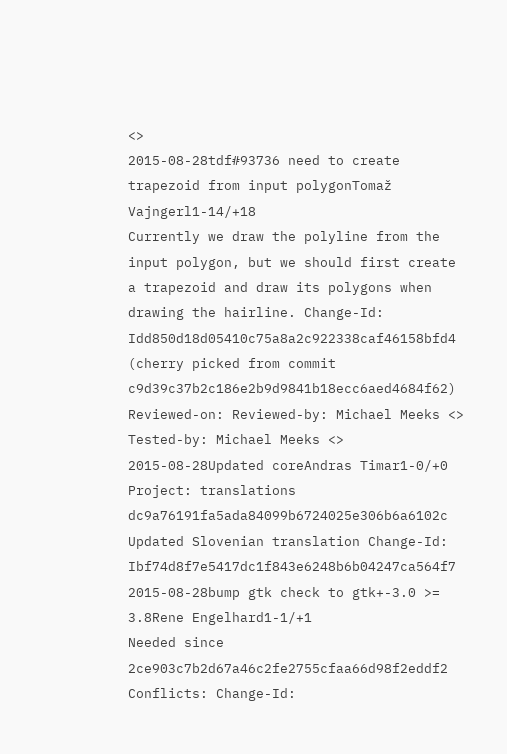<>
2015-08-28tdf#93736 need to create trapezoid from input polygonTomaž Vajngerl1-14/+18
Currently we draw the polyline from the input polygon, but we should first create a trapezoid and draw its polygons when drawing the hairline. Change-Id: Idd850d18d05410c75a8a2c922338caf46158bfd4 (cherry picked from commit c9d39c37b2c186e2b9d9841b18ecc6aed4684f62) Reviewed-on: Reviewed-by: Michael Meeks <> Tested-by: Michael Meeks <>
2015-08-28Updated coreAndras Timar1-0/+0
Project: translations dc9a76191fa5ada84099b6724025e306b6a6102c Updated Slovenian translation Change-Id: Ibf74d8f7e5417dc1f843e6248b6b04247ca564f7
2015-08-28bump gtk check to gtk+-3.0 >= 3.8Rene Engelhard1-1/+1
Needed since 2ce903c7b2d67a46c2fe2755cfaa66d98f2eddf2 Conflicts: Change-Id: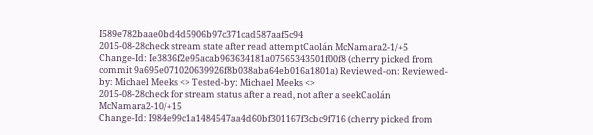I589e782baae0bd4d5906b97c371cad587aaf5c94
2015-08-28check stream state after read attemptCaolán McNamara2-1/+5
Change-Id: Ie3836f2e95acab963634181a07565343501f00f8 (cherry picked from commit 9a695e071020639926f8b038aba64eb016a1801a) Reviewed-on: Reviewed-by: Michael Meeks <> Tested-by: Michael Meeks <>
2015-08-28check for stream status after a read, not after a seekCaolán McNamara2-10/+15
Change-Id: I984e99c1a1484547aa4d60bf301167f3cbc9f716 (cherry picked from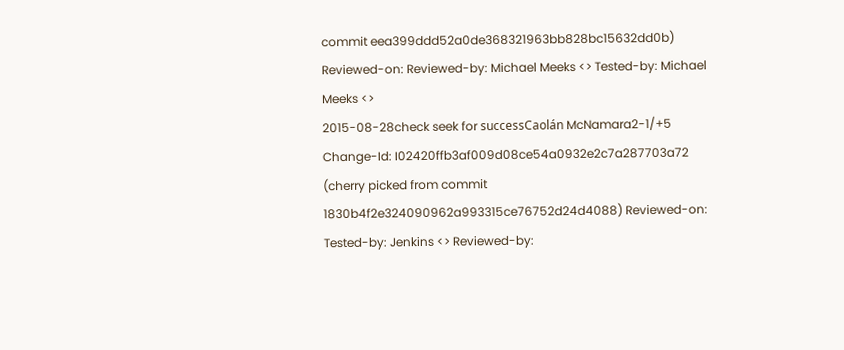commit eea399ddd52a0de368321963bb828bc15632dd0b) Reviewed-on: Reviewed-by: Michael Meeks <> Tested-by: Michael Meeks <>
2015-08-28check seek for successCaolán McNamara2-1/+5
Change-Id: I02420ffb3af009d08ce54a0932e2c7a287703a72 (cherry picked from commit 1830b4f2e324090962a993315ce76752d24d4088) Reviewed-on: Tested-by: Jenkins <> Reviewed-by: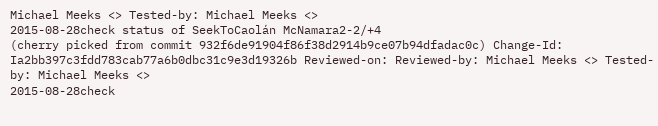Michael Meeks <> Tested-by: Michael Meeks <>
2015-08-28check status of SeekToCaolán McNamara2-2/+4
(cherry picked from commit 932f6de91904f86f38d2914b9ce07b94dfadac0c) Change-Id: Ia2bb397c3fdd783cab77a6b0dbc31c9e3d19326b Reviewed-on: Reviewed-by: Michael Meeks <> Tested-by: Michael Meeks <>
2015-08-28check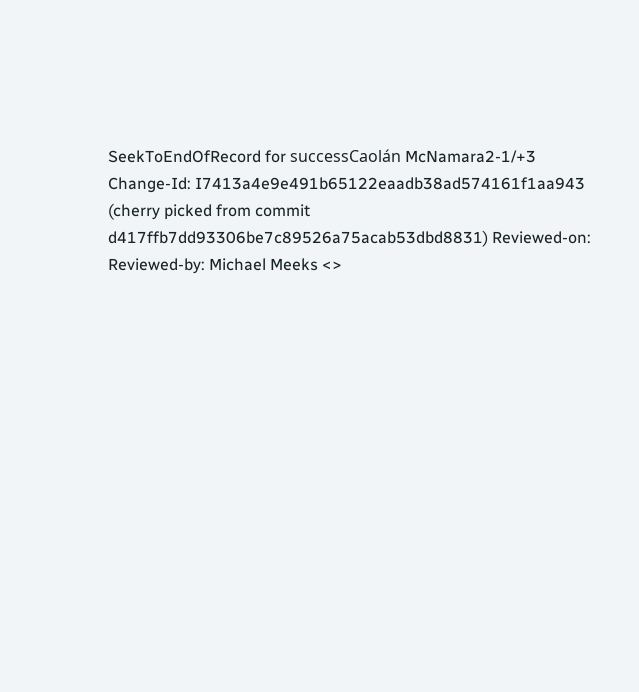SeekToEndOfRecord for successCaolán McNamara2-1/+3
Change-Id: I7413a4e9e491b65122eaadb38ad574161f1aa943 (cherry picked from commit d417ffb7dd93306be7c89526a75acab53dbd8831) Reviewed-on: Reviewed-by: Michael Meeks <>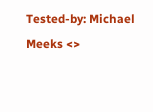Tested-by: Michael Meeks <>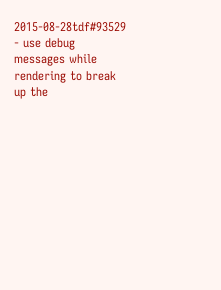2015-08-28tdf#93529 - use debug messages while rendering to break up the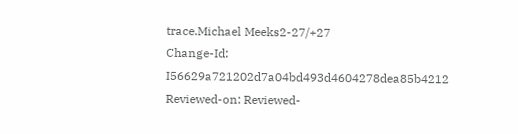trace.Michael Meeks2-27/+27
Change-Id: I56629a721202d7a04bd493d4604278dea85b4212 Reviewed-on: Reviewed-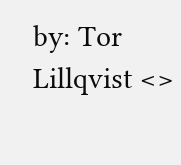by: Tor Lillqvist <>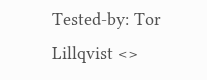Tested-by: Tor Lillqvist <>